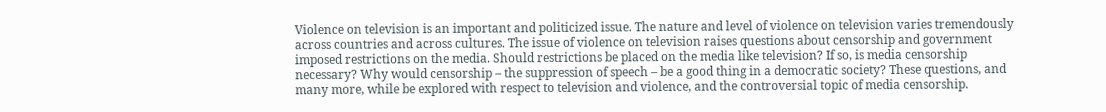Violence on television is an important and politicized issue. The nature and level of violence on television varies tremendously across countries and across cultures. The issue of violence on television raises questions about censorship and government imposed restrictions on the media. Should restrictions be placed on the media like television? If so, is media censorship necessary? Why would censorship – the suppression of speech – be a good thing in a democratic society? These questions, and many more, while be explored with respect to television and violence, and the controversial topic of media censorship.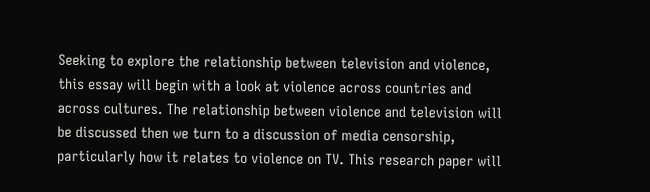Seeking to explore the relationship between television and violence, this essay will begin with a look at violence across countries and across cultures. The relationship between violence and television will be discussed then we turn to a discussion of media censorship, particularly how it relates to violence on TV. This research paper will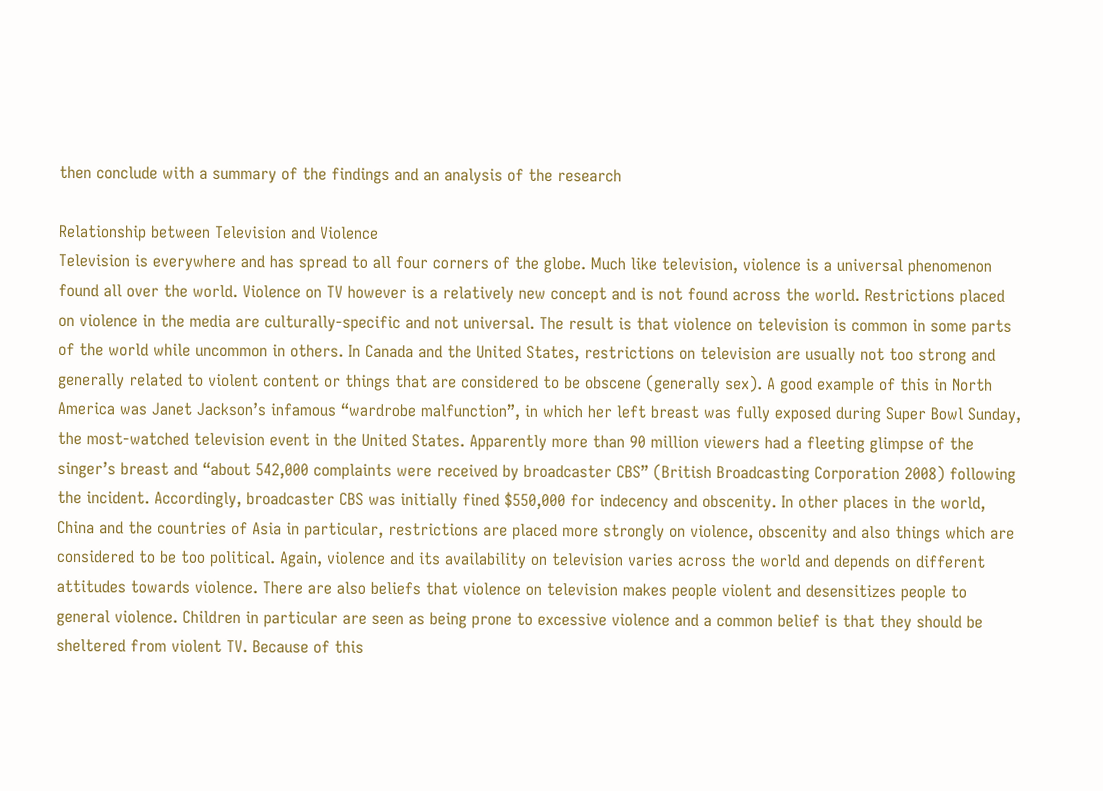then conclude with a summary of the findings and an analysis of the research

Relationship between Television and Violence
Television is everywhere and has spread to all four corners of the globe. Much like television, violence is a universal phenomenon found all over the world. Violence on TV however is a relatively new concept and is not found across the world. Restrictions placed on violence in the media are culturally-specific and not universal. The result is that violence on television is common in some parts of the world while uncommon in others. In Canada and the United States, restrictions on television are usually not too strong and generally related to violent content or things that are considered to be obscene (generally sex). A good example of this in North America was Janet Jackson’s infamous “wardrobe malfunction”, in which her left breast was fully exposed during Super Bowl Sunday, the most-watched television event in the United States. Apparently more than 90 million viewers had a fleeting glimpse of the singer’s breast and “about 542,000 complaints were received by broadcaster CBS” (British Broadcasting Corporation 2008) following the incident. Accordingly, broadcaster CBS was initially fined $550,000 for indecency and obscenity. In other places in the world, China and the countries of Asia in particular, restrictions are placed more strongly on violence, obscenity and also things which are considered to be too political. Again, violence and its availability on television varies across the world and depends on different attitudes towards violence. There are also beliefs that violence on television makes people violent and desensitizes people to general violence. Children in particular are seen as being prone to excessive violence and a common belief is that they should be sheltered from violent TV. Because of this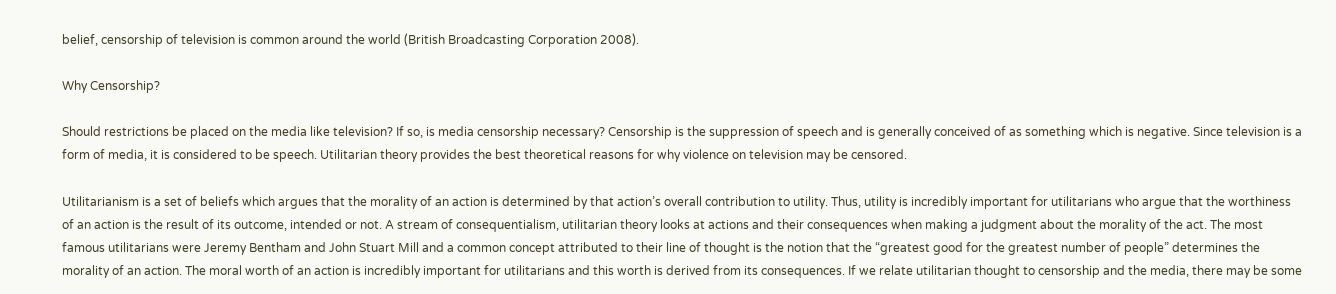belief, censorship of television is common around the world (British Broadcasting Corporation 2008).

Why Censorship?

Should restrictions be placed on the media like television? If so, is media censorship necessary? Censorship is the suppression of speech and is generally conceived of as something which is negative. Since television is a form of media, it is considered to be speech. Utilitarian theory provides the best theoretical reasons for why violence on television may be censored.

Utilitarianism is a set of beliefs which argues that the morality of an action is determined by that action’s overall contribution to utility. Thus, utility is incredibly important for utilitarians who argue that the worthiness of an action is the result of its outcome, intended or not. A stream of consequentialism, utilitarian theory looks at actions and their consequences when making a judgment about the morality of the act. The most famous utilitarians were Jeremy Bentham and John Stuart Mill and a common concept attributed to their line of thought is the notion that the “greatest good for the greatest number of people” determines the morality of an action. The moral worth of an action is incredibly important for utilitarians and this worth is derived from its consequences. If we relate utilitarian thought to censorship and the media, there may be some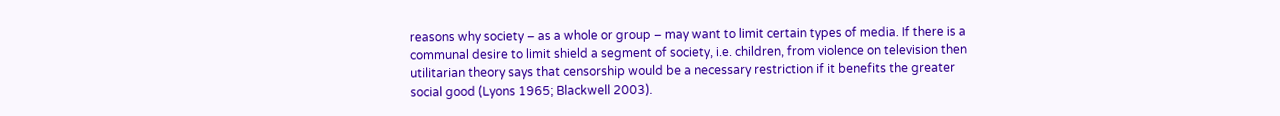reasons why society – as a whole or group – may want to limit certain types of media. If there is a communal desire to limit shield a segment of society, i.e. children, from violence on television then utilitarian theory says that censorship would be a necessary restriction if it benefits the greater social good (Lyons 1965; Blackwell 2003).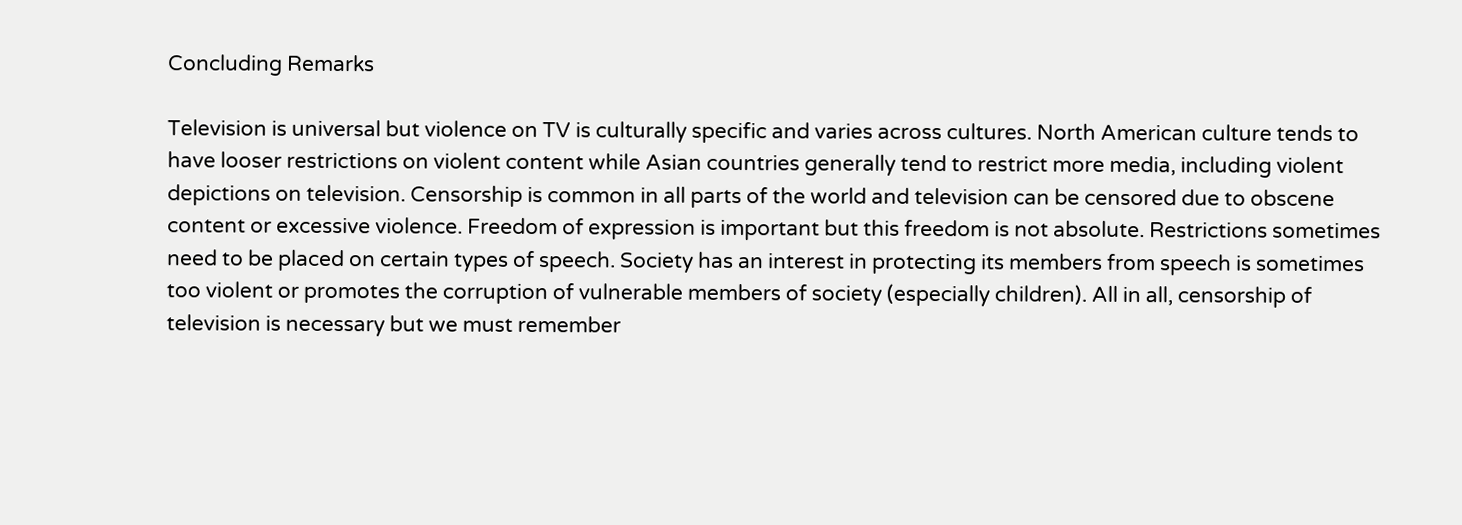Concluding Remarks

Television is universal but violence on TV is culturally specific and varies across cultures. North American culture tends to have looser restrictions on violent content while Asian countries generally tend to restrict more media, including violent depictions on television. Censorship is common in all parts of the world and television can be censored due to obscene content or excessive violence. Freedom of expression is important but this freedom is not absolute. Restrictions sometimes need to be placed on certain types of speech. Society has an interest in protecting its members from speech is sometimes too violent or promotes the corruption of vulnerable members of society (especially children). All in all, censorship of television is necessary but we must remember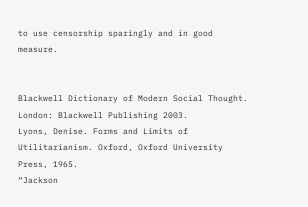to use censorship sparingly and in good measure.


Blackwell Dictionary of Modern Social Thought. London: Blackwell Publishing 2003.
Lyons, Denise. Forms and Limits of Utilitarianism. Oxford, Oxford University Press, 1965.
“Jackson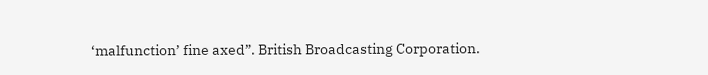‘malfunction’ fine axed”. British Broadcasting Corporation.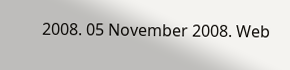2008. 05 November 2008. Web